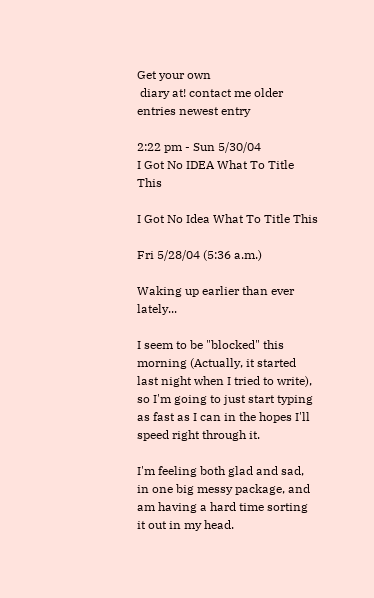Get your own
 diary at! contact me older entries newest entry

2:22 pm - Sun 5/30/04
I Got No IDEA What To Title This

I Got No Idea What To Title This

Fri 5/28/04 (5:36 a.m.)

Waking up earlier than ever lately...

I seem to be "blocked" this morning (Actually, it started last night when I tried to write), so I'm going to just start typing as fast as I can in the hopes I'll speed right through it.

I'm feeling both glad and sad, in one big messy package, and am having a hard time sorting it out in my head.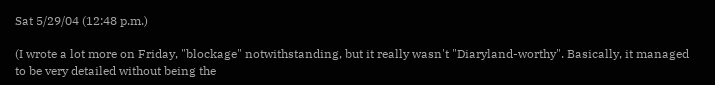Sat 5/29/04 (12:48 p.m.)

(I wrote a lot more on Friday, "blockage" notwithstanding, but it really wasn't "Diaryland-worthy". Basically, it managed to be very detailed without being the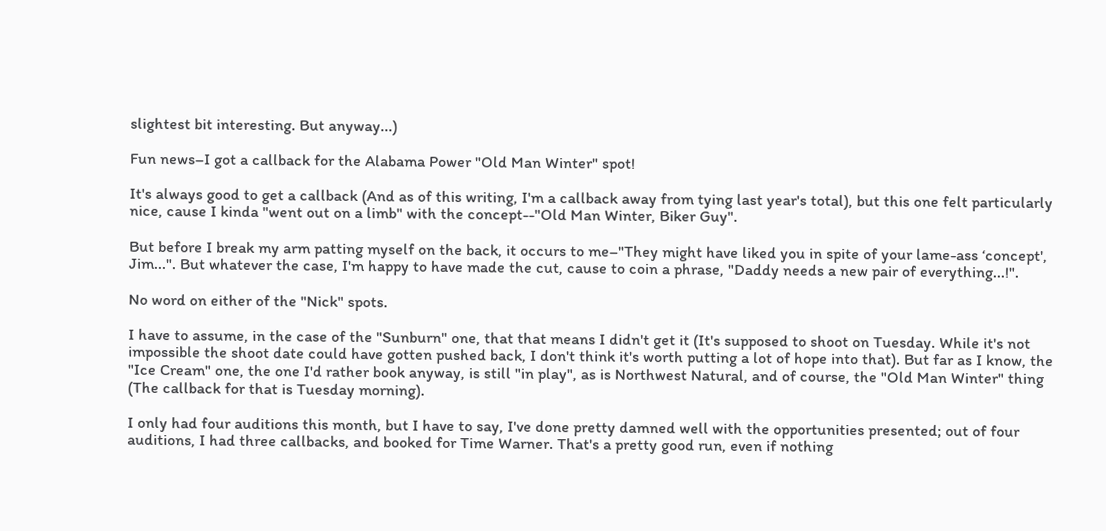slightest bit interesting. But anyway...)

Fun news–I got a callback for the Alabama Power "Old Man Winter" spot!

It's always good to get a callback (And as of this writing, I'm a callback away from tying last year's total), but this one felt particularly nice, cause I kinda "went out on a limb" with the concept--"Old Man Winter, Biker Guy".

But before I break my arm patting myself on the back, it occurs to me–"They might have liked you in spite of your lame-ass ‘concept', Jim...". But whatever the case, I'm happy to have made the cut, cause to coin a phrase, "Daddy needs a new pair of everything...!".

No word on either of the "Nick" spots.

I have to assume, in the case of the "Sunburn" one, that that means I didn't get it (It's supposed to shoot on Tuesday. While it's not impossible the shoot date could have gotten pushed back, I don't think it's worth putting a lot of hope into that). But far as I know, the "Ice Cream" one, the one I'd rather book anyway, is still "in play", as is Northwest Natural, and of course, the "Old Man Winter" thing (The callback for that is Tuesday morning).

I only had four auditions this month, but I have to say, I've done pretty damned well with the opportunities presented; out of four auditions, I had three callbacks, and booked for Time Warner. That's a pretty good run, even if nothing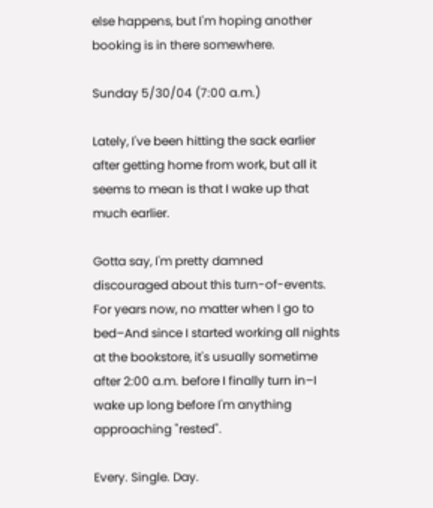else happens, but I'm hoping another booking is in there somewhere.

Sunday 5/30/04 (7:00 a.m.)

Lately, I've been hitting the sack earlier after getting home from work, but all it seems to mean is that I wake up that much earlier.

Gotta say, I'm pretty damned discouraged about this turn-of-events. For years now, no matter when I go to bed–And since I started working all nights at the bookstore, it's usually sometime after 2:00 a.m. before I finally turn in–I wake up long before I'm anything approaching "rested".

Every. Single. Day.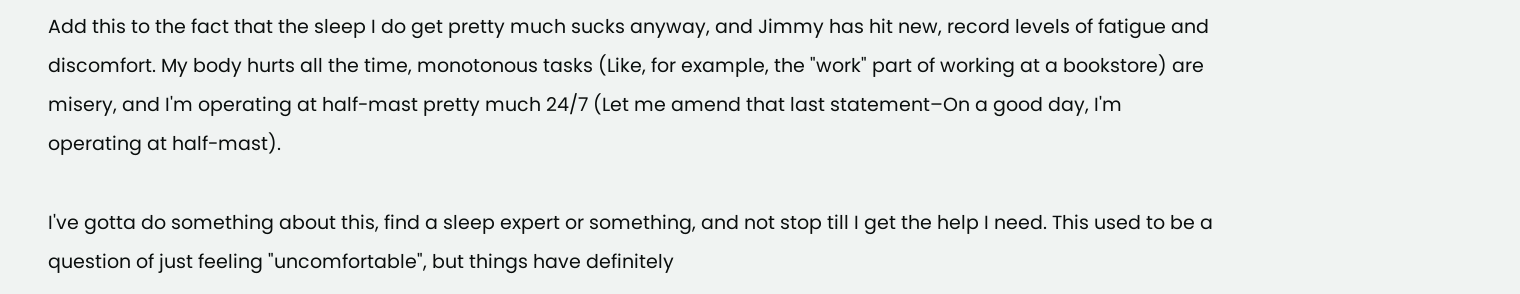Add this to the fact that the sleep I do get pretty much sucks anyway, and Jimmy has hit new, record levels of fatigue and discomfort. My body hurts all the time, monotonous tasks (Like, for example, the "work" part of working at a bookstore) are misery, and I'm operating at half-mast pretty much 24/7 (Let me amend that last statement–On a good day, I'm operating at half-mast).

I've gotta do something about this, find a sleep expert or something, and not stop till I get the help I need. This used to be a question of just feeling "uncomfortable", but things have definitely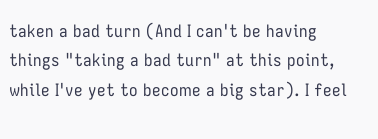taken a bad turn (And I can't be having things "taking a bad turn" at this point, while I've yet to become a big star). I feel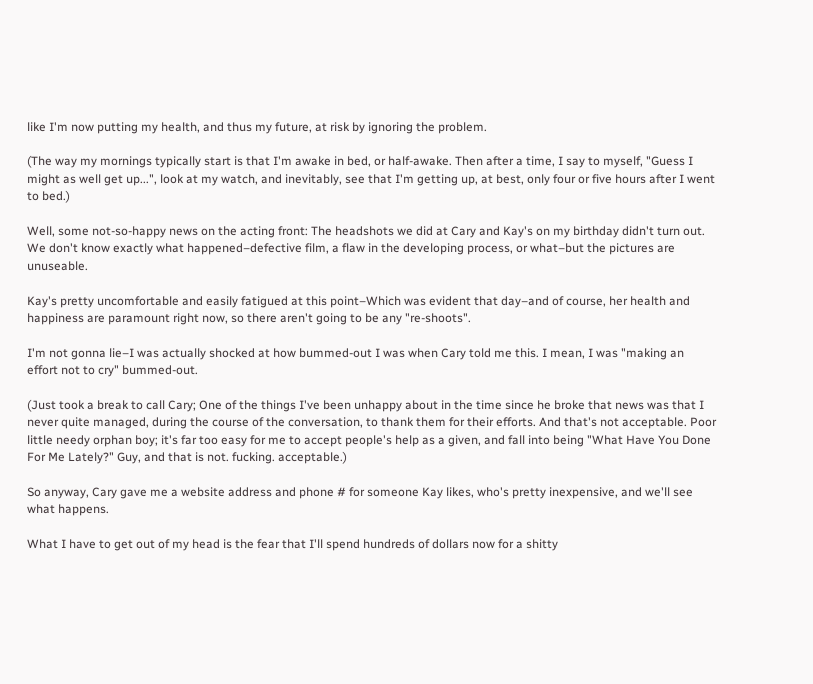like I'm now putting my health, and thus my future, at risk by ignoring the problem.

(The way my mornings typically start is that I'm awake in bed, or half-awake. Then after a time, I say to myself, "Guess I might as well get up...", look at my watch, and inevitably, see that I'm getting up, at best, only four or five hours after I went to bed.)

Well, some not-so-happy news on the acting front: The headshots we did at Cary and Kay's on my birthday didn't turn out. We don't know exactly what happened–defective film, a flaw in the developing process, or what–but the pictures are unuseable.

Kay's pretty uncomfortable and easily fatigued at this point–Which was evident that day–and of course, her health and happiness are paramount right now, so there aren't going to be any "re-shoots".

I'm not gonna lie–I was actually shocked at how bummed-out I was when Cary told me this. I mean, I was "making an effort not to cry" bummed-out.

(Just took a break to call Cary; One of the things I've been unhappy about in the time since he broke that news was that I never quite managed, during the course of the conversation, to thank them for their efforts. And that's not acceptable. Poor little needy orphan boy; it's far too easy for me to accept people's help as a given, and fall into being "What Have You Done For Me Lately?" Guy, and that is not. fucking. acceptable.)

So anyway, Cary gave me a website address and phone # for someone Kay likes, who's pretty inexpensive, and we'll see what happens.

What I have to get out of my head is the fear that I'll spend hundreds of dollars now for a shitty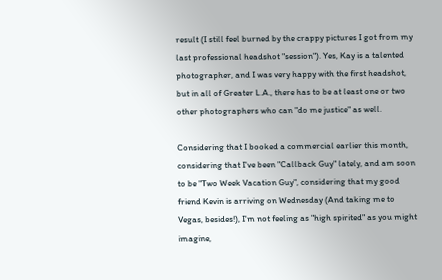result (I still feel burned by the crappy pictures I got from my last professional headshot "session"). Yes, Kay is a talented photographer, and I was very happy with the first headshot, but in all of Greater L.A., there has to be at least one or two other photographers who can "do me justice" as well.

Considering that I booked a commercial earlier this month, considering that I've been "Callback Guy" lately, and am soon to be "Two Week Vacation Guy", considering that my good friend Kevin is arriving on Wednesday (And taking me to Vegas, besides!), I'm not feeling as "high spirited" as you might imagine,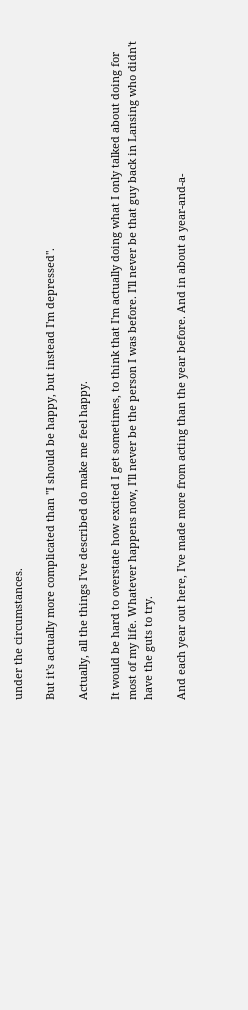under the circumstances.

But it's actually more complicated than "I should be happy, but instead I'm depressed".

Actually, all the things I've described do make me feel happy.

It would be hard to overstate how excited I get sometimes, to think that I'm actually doing what I only talked about doing for most of my life. Whatever happens now, I'll never be the person I was before. I'll never be that guy back in Lansing who didn't have the guts to try.

And each year out here, I've made more from acting than the year before. And in about a year-and-a-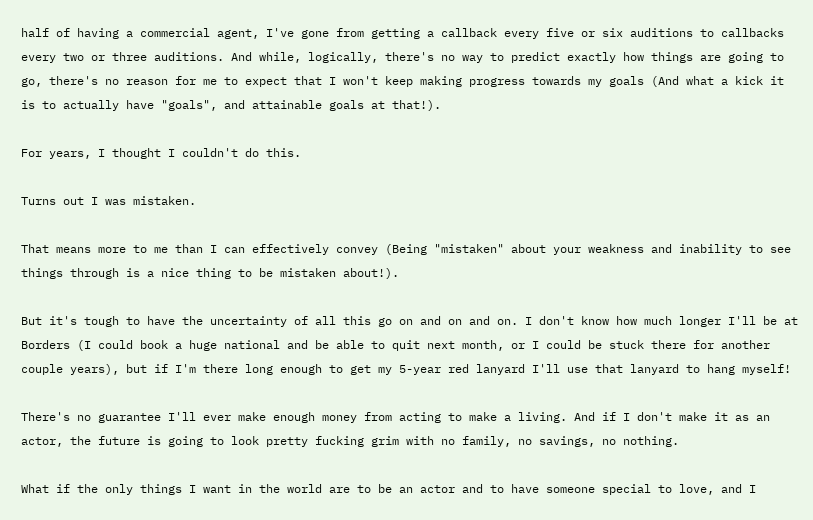half of having a commercial agent, I've gone from getting a callback every five or six auditions to callbacks every two or three auditions. And while, logically, there's no way to predict exactly how things are going to go, there's no reason for me to expect that I won't keep making progress towards my goals (And what a kick it is to actually have "goals", and attainable goals at that!).

For years, I thought I couldn't do this.

Turns out I was mistaken.

That means more to me than I can effectively convey (Being "mistaken" about your weakness and inability to see things through is a nice thing to be mistaken about!).

But it's tough to have the uncertainty of all this go on and on and on. I don't know how much longer I'll be at Borders (I could book a huge national and be able to quit next month, or I could be stuck there for another couple years), but if I'm there long enough to get my 5-year red lanyard I'll use that lanyard to hang myself!

There's no guarantee I'll ever make enough money from acting to make a living. And if I don't make it as an actor, the future is going to look pretty fucking grim with no family, no savings, no nothing.

What if the only things I want in the world are to be an actor and to have someone special to love, and I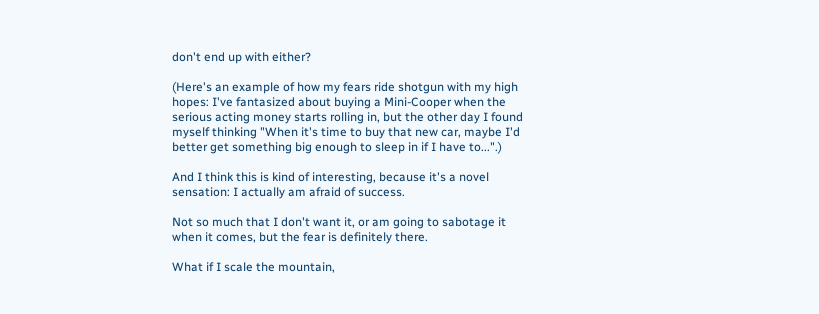don't end up with either?

(Here's an example of how my fears ride shotgun with my high hopes: I've fantasized about buying a Mini-Cooper when the serious acting money starts rolling in, but the other day I found myself thinking "When it's time to buy that new car, maybe I'd better get something big enough to sleep in if I have to...".)

And I think this is kind of interesting, because it's a novel sensation: I actually am afraid of success.

Not so much that I don't want it, or am going to sabotage it when it comes, but the fear is definitely there.

What if I scale the mountain,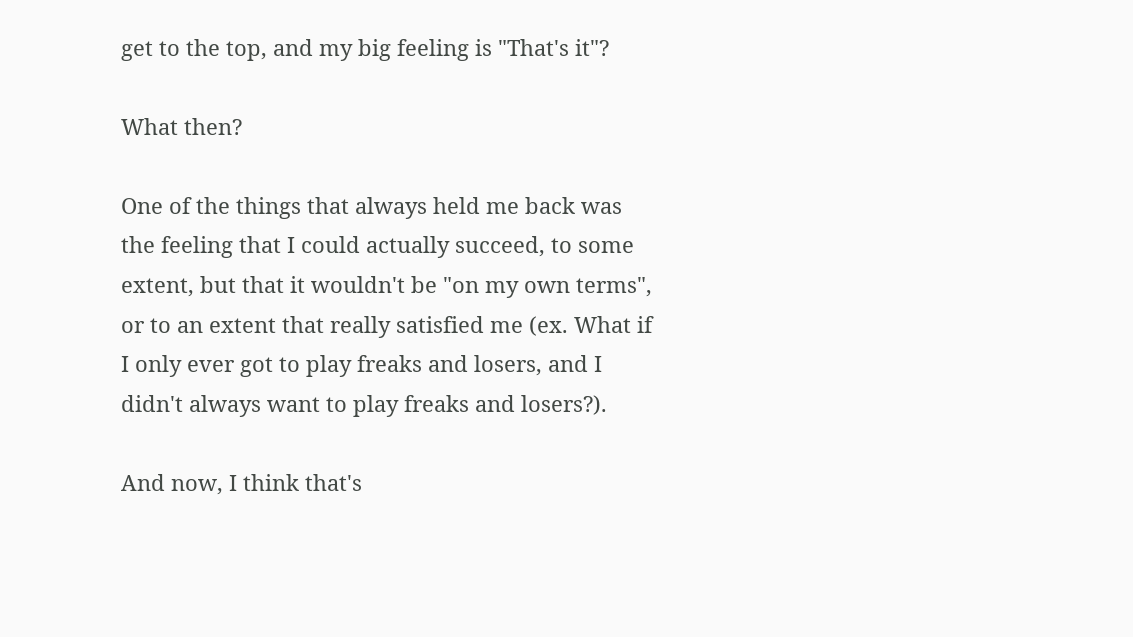get to the top, and my big feeling is "That's it"?

What then?

One of the things that always held me back was the feeling that I could actually succeed, to some extent, but that it wouldn't be "on my own terms", or to an extent that really satisfied me (ex. What if I only ever got to play freaks and losers, and I didn't always want to play freaks and losers?).

And now, I think that's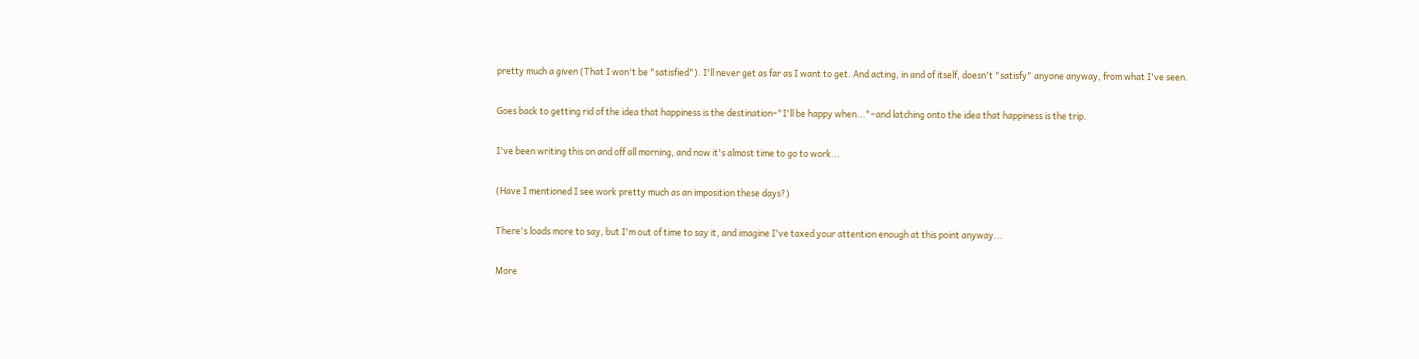pretty much a given (That I won't be "satisfied"). I'll never get as far as I want to get. And acting, in and of itself, doesn't "satisfy" anyone anyway, from what I've seen.

Goes back to getting rid of the idea that happiness is the destination–"I'll be happy when..."–and latching onto the idea that happiness is the trip.

I've been writing this on and off all morning, and now it's almost time to go to work...

(Have I mentioned I see work pretty much as an imposition these days?)

There's loads more to say, but I'm out of time to say it, and imagine I've taxed your attention enough at this point anyway...

More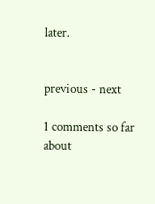later.


previous - next

1 comments so far
about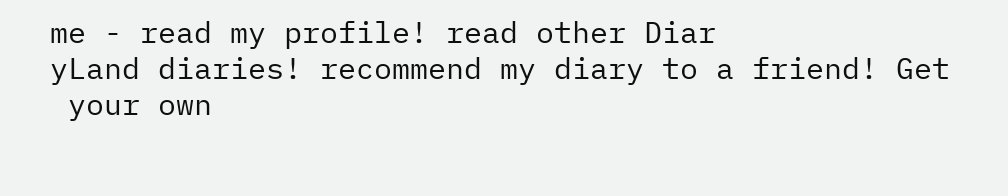me - read my profile! read other Diar
yLand diaries! recommend my diary to a friend! Get
 your own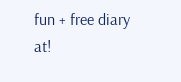fun + free diary at!